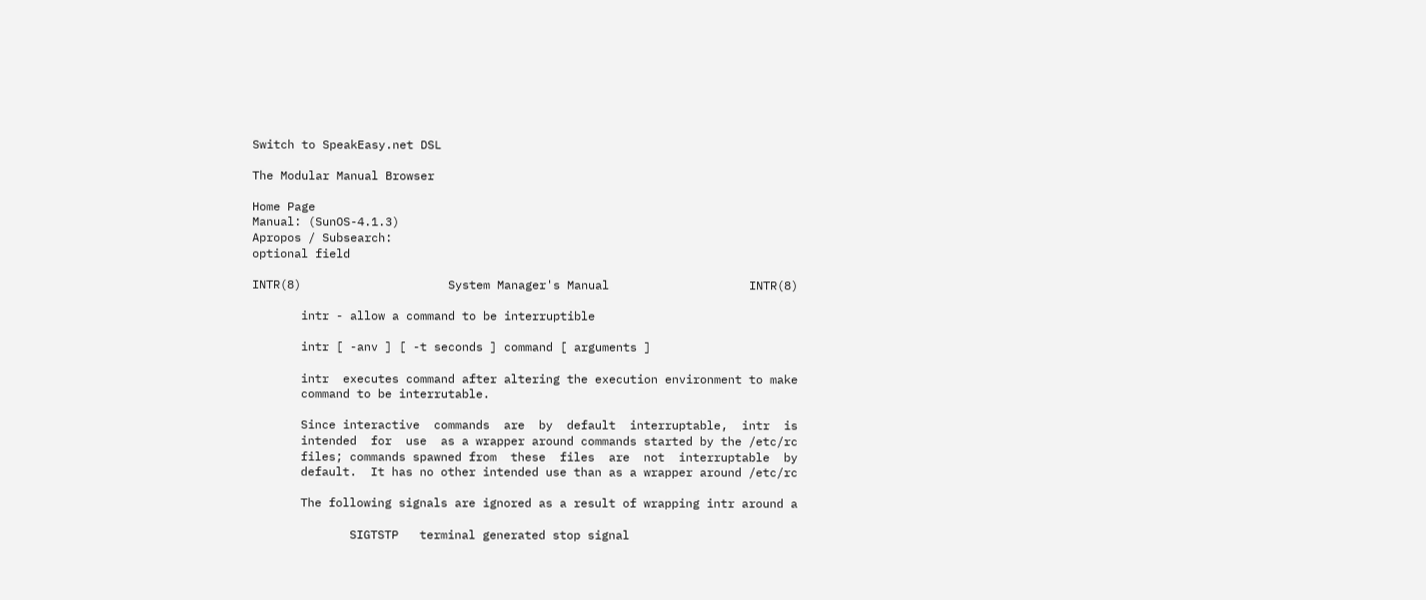Switch to SpeakEasy.net DSL

The Modular Manual Browser

Home Page
Manual: (SunOS-4.1.3)
Apropos / Subsearch:
optional field

INTR(8)                     System Manager's Manual                    INTR(8)

       intr - allow a command to be interruptible

       intr [ -anv ] [ -t seconds ] command [ arguments ]

       intr  executes command after altering the execution environment to make
       command to be interrutable.

       Since interactive  commands  are  by  default  interruptable,  intr  is
       intended  for  use  as a wrapper around commands started by the /etc/rc
       files; commands spawned from  these  files  are  not  interruptable  by
       default.  It has no other intended use than as a wrapper around /etc/rc

       The following signals are ignored as a result of wrapping intr around a

              SIGTSTP   terminal generated stop signal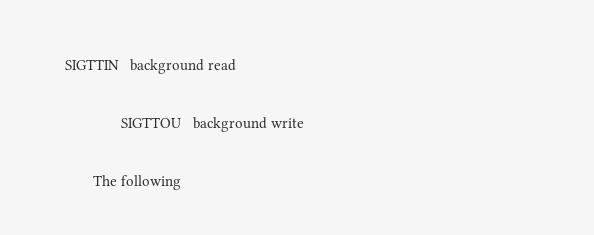SIGTTIN   background read

              SIGTTOU   background write

       The following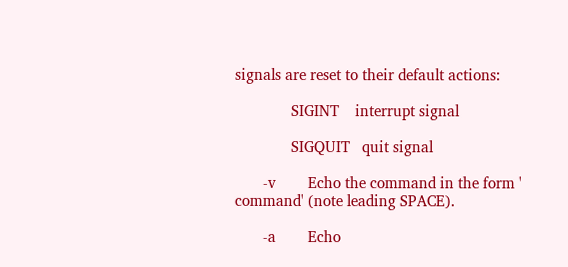signals are reset to their default actions:

              SIGINT    interrupt signal

              SIGQUIT   quit signal

       -v        Echo the command in the form ' command' (note leading SPACE).

       -a        Echo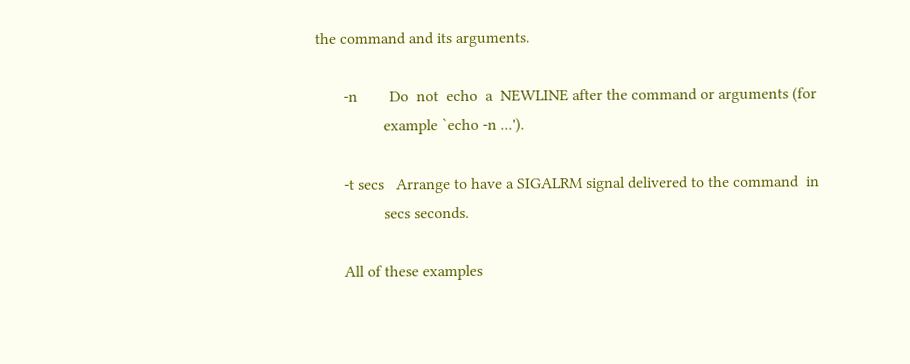the command and its arguments.

       -n        Do  not  echo  a  NEWLINE after the command or arguments (for
                 example `echo -n ...').

       -t secs   Arrange to have a SIGALRM signal delivered to the command  in
                 secs seconds.

       All of these examples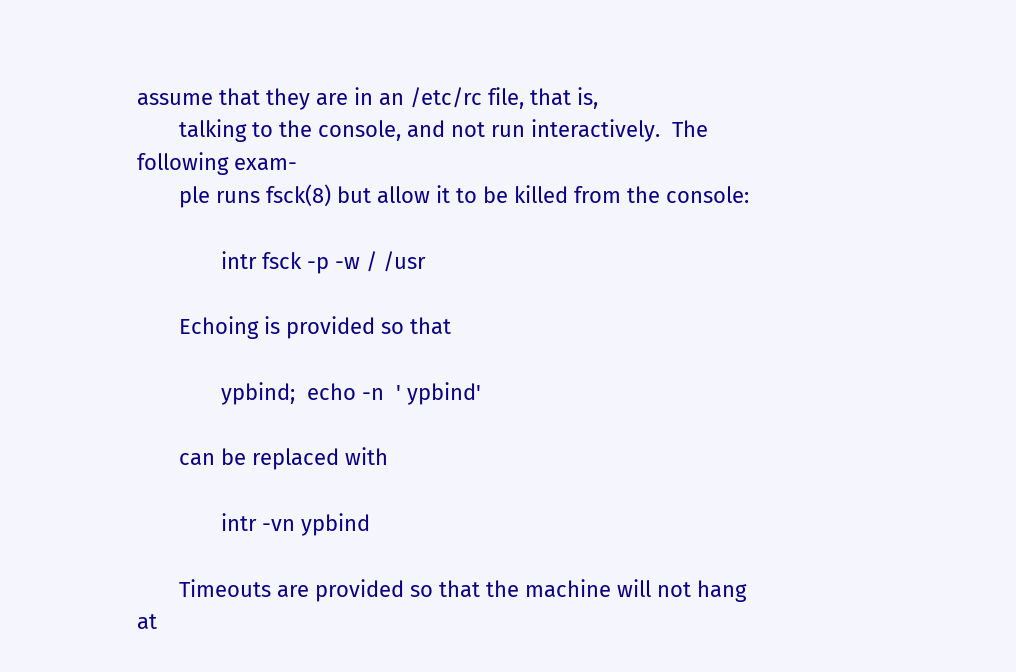assume that they are in an /etc/rc file, that is,
       talking to the console, and not run interactively.  The following exam-
       ple runs fsck(8) but allow it to be killed from the console:

              intr fsck -p -w / /usr

       Echoing is provided so that

              ypbind;  echo -n  ' ypbind'

       can be replaced with

              intr -vn ypbind

       Timeouts are provided so that the machine will not hang at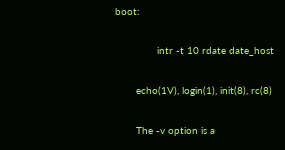boot:

              intr -t 10 rdate date_host

       echo(1V), login(1), init(8), rc(8)

       The -v option is a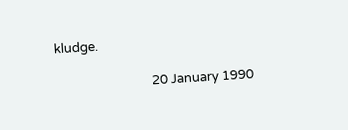kludge.

                                20 January 1990